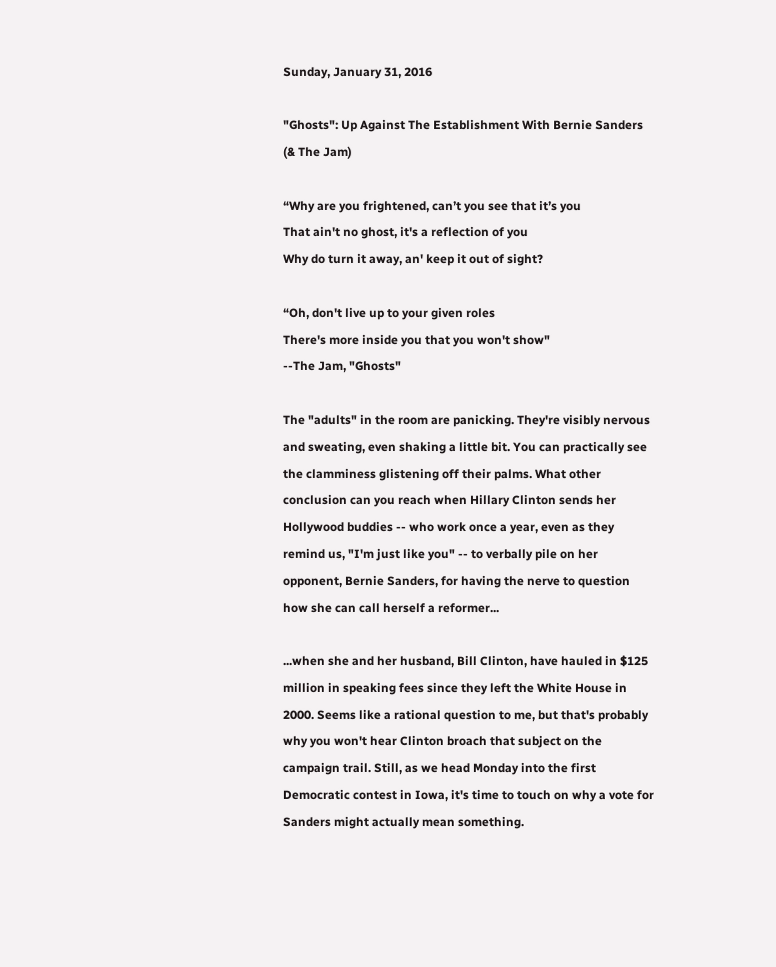Sunday, January 31, 2016

"Ghosts": Up Against The Establishment With Bernie Sanders (& The Jam)

“Why are you frightened, can’t you see that it’s you
That ain't no ghost, it's a reflection of you
Why do turn it away, an' keep it out of sight?

“Oh, don't live up to your given roles
There's more inside you that you won't show"
--The Jam, "Ghosts"

The "adults" in the room are panicking. They're visibly nervous and sweating, even shaking a little bit. You can practically see the clamminess glistening off their palms. What other conclusion can you reach when Hillary Clinton sends her Hollywood buddies -- who work once a year, even as they remind us, "I'm just like you" -- to verbally pile on her opponent, Bernie Sanders, for having the nerve to question how she can call herself a reformer...

...when she and her husband, Bill Clinton, have hauled in $125 million in speaking fees since they left the White House in 2000. Seems like a rational question to me, but that's probably why you won't hear Clinton broach that subject on the campaign trail. Still, as we head Monday into the first Democratic contest in Iowa, it's time to touch on why a vote for Sanders might actually mean something.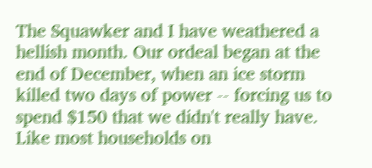The Squawker and I have weathered a hellish month. Our ordeal began at the end of December, when an ice storm killed two days of power -- forcing us to spend $150 that we didn't really have. Like most households on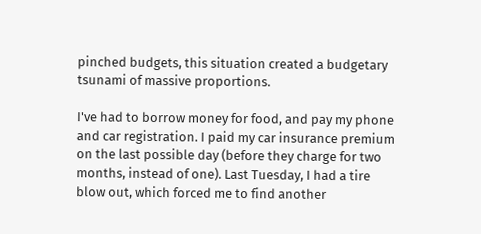pinched budgets, this situation created a budgetary tsunami of massive proportions.

I've had to borrow money for food, and pay my phone and car registration. I paid my car insurance premium on the last possible day (before they charge for two months, instead of one). Last Tuesday, I had a tire blow out, which forced me to find another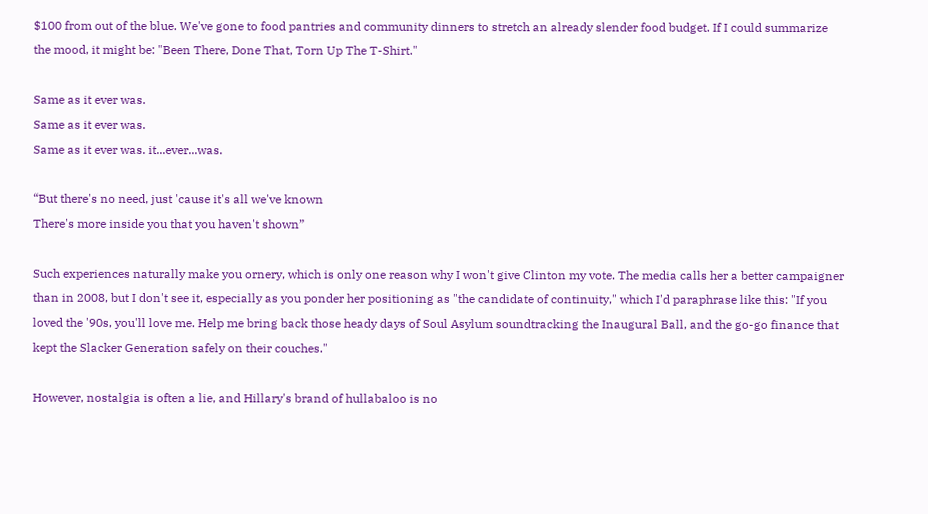$100 from out of the blue. We've gone to food pantries and community dinners to stretch an already slender food budget. If I could summarize the mood, it might be: "Been There, Done That, Torn Up The T-Shirt."

Same as it ever was.
Same as it ever was.
Same as it ever was. it...ever...was.

“But there's no need, just 'cause it's all we've known
There's more inside you that you haven't shown”

Such experiences naturally make you ornery, which is only one reason why I won't give Clinton my vote. The media calls her a better campaigner than in 2008, but I don't see it, especially as you ponder her positioning as "the candidate of continuity," which I'd paraphrase like this: "If you loved the '90s, you'll love me. Help me bring back those heady days of Soul Asylum soundtracking the Inaugural Ball, and the go-go finance that kept the Slacker Generation safely on their couches."

However, nostalgia is often a lie, and Hillary's brand of hullabaloo is no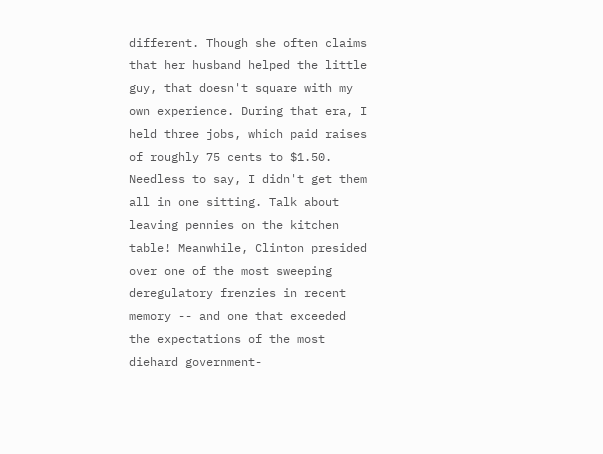different. Though she often claims that her husband helped the little guy, that doesn't square with my own experience. During that era, I held three jobs, which paid raises of roughly 75 cents to $1.50. Needless to say, I didn't get them all in one sitting. Talk about leaving pennies on the kitchen table! Meanwhile, Clinton presided over one of the most sweeping deregulatory frenzies in recent memory -- and one that exceeded the expectations of the most diehard government-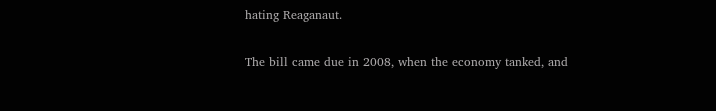hating Reaganaut.

The bill came due in 2008, when the economy tanked, and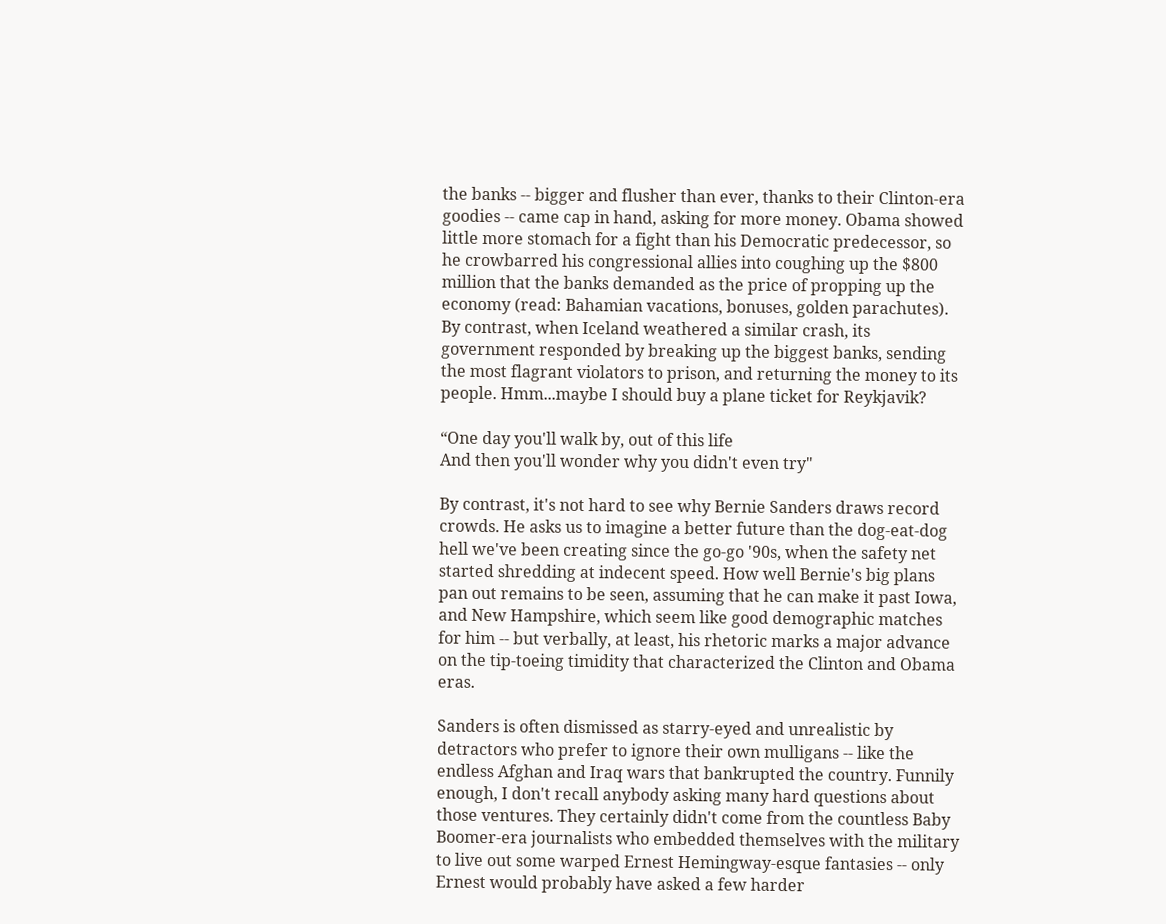the banks -- bigger and flusher than ever, thanks to their Clinton-era goodies -- came cap in hand, asking for more money. Obama showed little more stomach for a fight than his Democratic predecessor, so he crowbarred his congressional allies into coughing up the $800 million that the banks demanded as the price of propping up the economy (read: Bahamian vacations, bonuses, golden parachutes). By contrast, when Iceland weathered a similar crash, its government responded by breaking up the biggest banks, sending the most flagrant violators to prison, and returning the money to its people. Hmm...maybe I should buy a plane ticket for Reykjavik?

“One day you'll walk by, out of this life
And then you'll wonder why you didn't even try"

By contrast, it's not hard to see why Bernie Sanders draws record crowds. He asks us to imagine a better future than the dog-eat-dog hell we've been creating since the go-go '90s, when the safety net started shredding at indecent speed. How well Bernie's big plans pan out remains to be seen, assuming that he can make it past Iowa, and New Hampshire, which seem like good demographic matches for him -- but verbally, at least, his rhetoric marks a major advance on the tip-toeing timidity that characterized the Clinton and Obama eras.

Sanders is often dismissed as starry-eyed and unrealistic by detractors who prefer to ignore their own mulligans -- like the endless Afghan and Iraq wars that bankrupted the country. Funnily enough, I don't recall anybody asking many hard questions about those ventures. They certainly didn't come from the countless Baby Boomer-era journalists who embedded themselves with the military to live out some warped Ernest Hemingway-esque fantasies -- only Ernest would probably have asked a few harder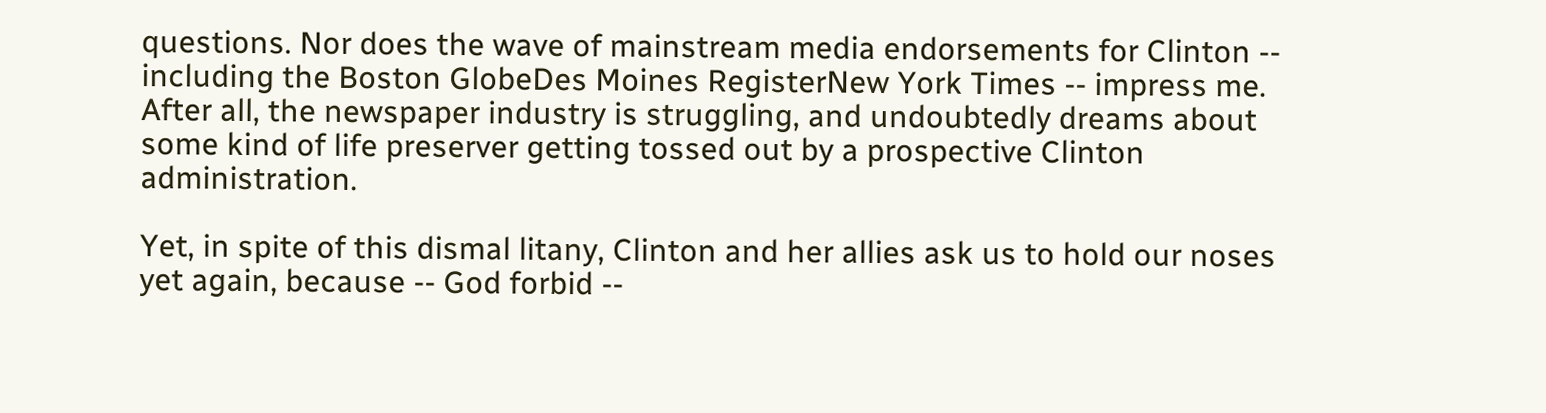questions. Nor does the wave of mainstream media endorsements for Clinton -- including the Boston GlobeDes Moines RegisterNew York Times -- impress me. After all, the newspaper industry is struggling, and undoubtedly dreams about some kind of life preserver getting tossed out by a prospective Clinton administration.

Yet, in spite of this dismal litany, Clinton and her allies ask us to hold our noses yet again, because -- God forbid --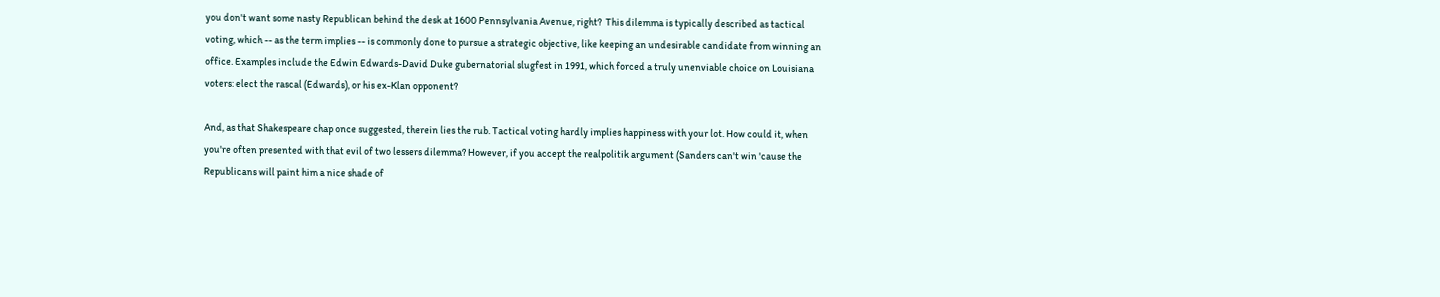you don't want some nasty Republican behind the desk at 1600 Pennsylvania Avenue, right?  This dilemma is typically described as tactical voting, which -- as the term implies -- is commonly done to pursue a strategic objective, like keeping an undesirable candidate from winning an office. Examples include the Edwin Edwards-David Duke gubernatorial slugfest in 1991, which forced a truly unenviable choice on Louisiana voters: elect the rascal (Edwards), or his ex-Klan opponent?

And, as that Shakespeare chap once suggested, therein lies the rub. Tactical voting hardly implies happiness with your lot. How could it, when you're often presented with that evil of two lessers dilemma? However, if you accept the realpolitik argument (Sanders can't win 'cause the Republicans will paint him a nice shade of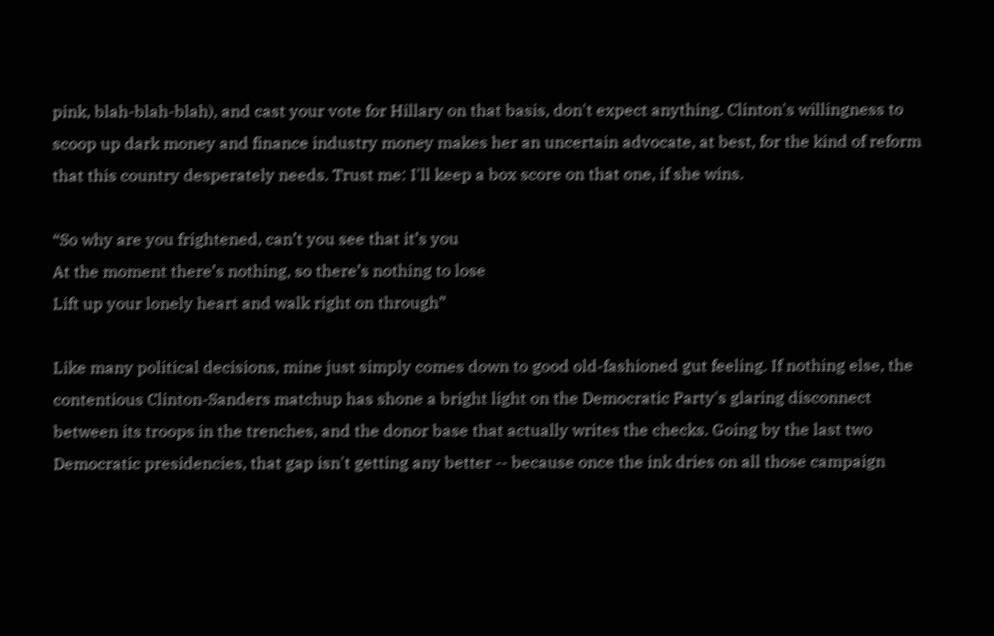pink, blah-blah-blah), and cast your vote for Hillary on that basis, don't expect anything. Clinton's willingness to scoop up dark money and finance industry money makes her an uncertain advocate, at best, for the kind of reform that this country desperately needs. Trust me: I'll keep a box score on that one, if she wins.

“So why are you frightened, can’t you see that it’s you
At the moment there’s nothing, so there’s nothing to lose
Lift up your lonely heart and walk right on through”

Like many political decisions, mine just simply comes down to good old-fashioned gut feeling. If nothing else, the contentious Clinton-Sanders matchup has shone a bright light on the Democratic Party's glaring disconnect between its troops in the trenches, and the donor base that actually writes the checks. Going by the last two Democratic presidencies, that gap isn't getting any better -- because once the ink dries on all those campaign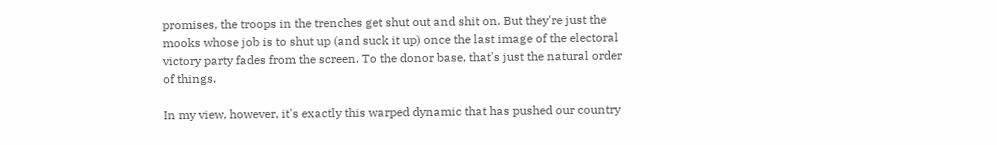promises, the troops in the trenches get shut out and shit on. But they're just the mooks whose job is to shut up (and suck it up) once the last image of the electoral victory party fades from the screen. To the donor base, that's just the natural order of things.

In my view, however, it's exactly this warped dynamic that has pushed our country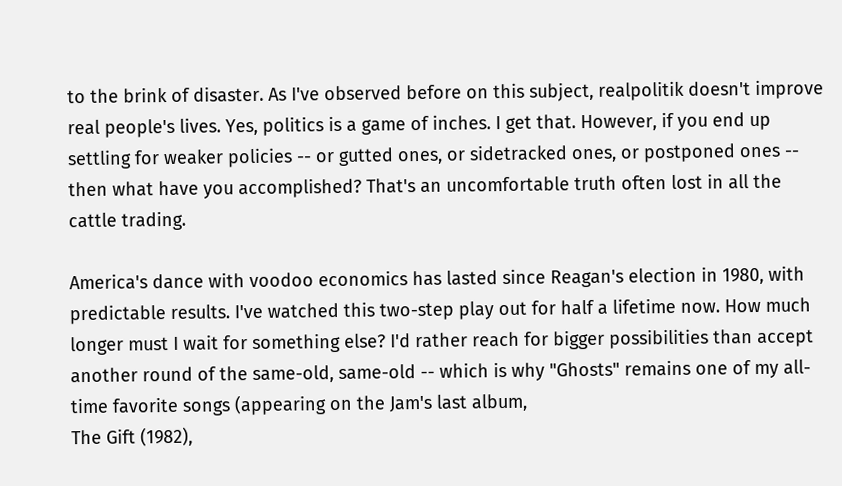to the brink of disaster. As I've observed before on this subject, realpolitik doesn't improve real people's lives. Yes, politics is a game of inches. I get that. However, if you end up settling for weaker policies -- or gutted ones, or sidetracked ones, or postponed ones -- then what have you accomplished? That's an uncomfortable truth often lost in all the cattle trading.

America's dance with voodoo economics has lasted since Reagan's election in 1980, with predictable results. I've watched this two-step play out for half a lifetime now. How much longer must I wait for something else? I'd rather reach for bigger possibilities than accept another round of the same-old, same-old -- which is why "Ghosts" remains one of my all-time favorite songs (appearing on the Jam's last album,
The Gift (1982),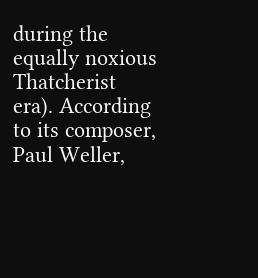during the equally noxious Thatcherist era). According to its composer, Paul Weller,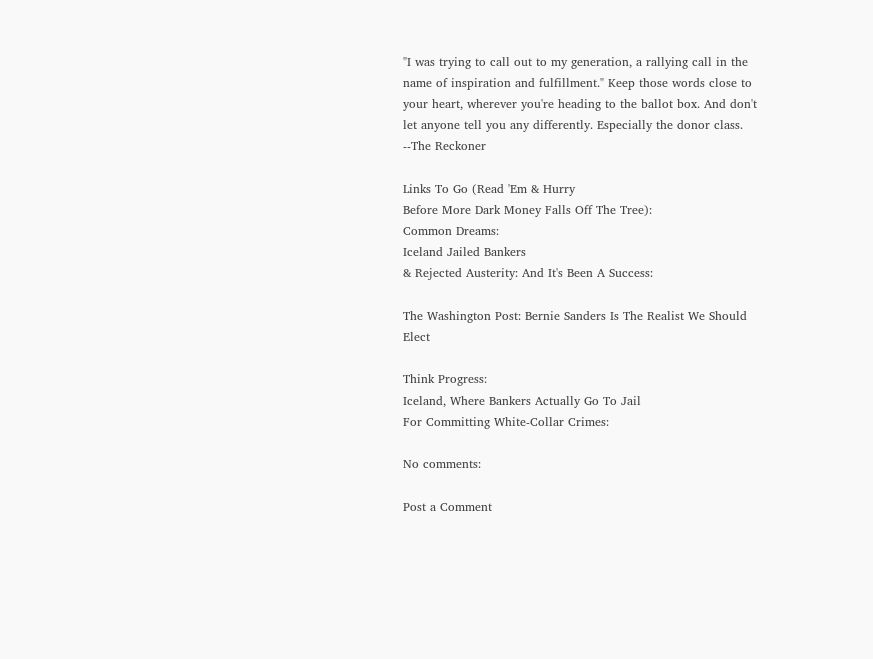"I was trying to call out to my generation, a rallying call in the name of inspiration and fulfillment." Keep those words close to your heart, wherever you're heading to the ballot box. And don't let anyone tell you any differently. Especially the donor class. --The Reckoner

Links To Go (Read 'Em & Hurry
Before More Dark Money Falls Off The Tree):
Common Dreams:
Iceland Jailed Bankers
& Rejected Austerity: And It's Been A Success:

The Washington Post: Bernie Sanders Is The Realist We Should Elect

Think Progress:
Iceland, Where Bankers Actually Go To Jail
For Committing White-Collar Crimes:

No comments:

Post a Comment